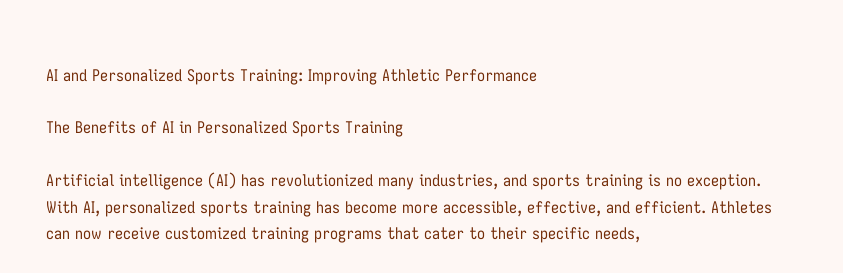AI and Personalized Sports Training: Improving Athletic Performance

The Benefits of AI in Personalized Sports Training

Artificial intelligence (AI) has revolutionized many industries, and sports training is no exception. With AI, personalized sports training has become more accessible, effective, and efficient. Athletes can now receive customized training programs that cater to their specific needs,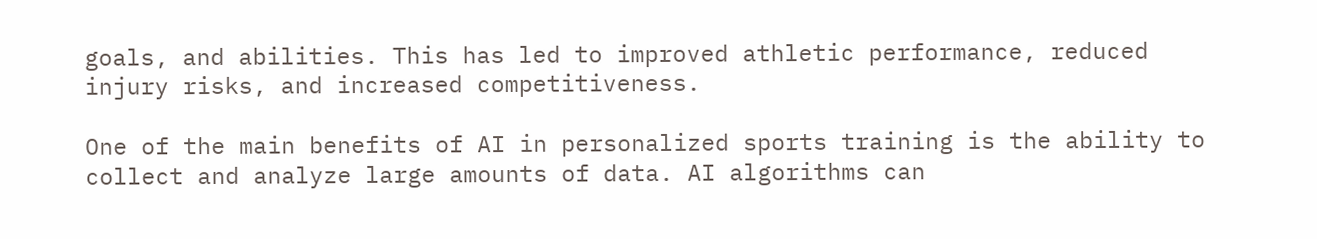goals, and abilities. This has led to improved athletic performance, reduced injury risks, and increased competitiveness.

One of the main benefits of AI in personalized sports training is the ability to collect and analyze large amounts of data. AI algorithms can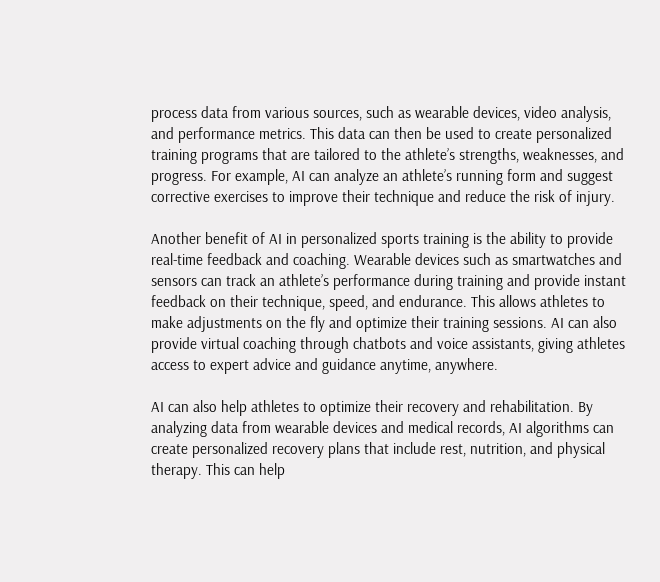process data from various sources, such as wearable devices, video analysis, and performance metrics. This data can then be used to create personalized training programs that are tailored to the athlete’s strengths, weaknesses, and progress. For example, AI can analyze an athlete’s running form and suggest corrective exercises to improve their technique and reduce the risk of injury.

Another benefit of AI in personalized sports training is the ability to provide real-time feedback and coaching. Wearable devices such as smartwatches and sensors can track an athlete’s performance during training and provide instant feedback on their technique, speed, and endurance. This allows athletes to make adjustments on the fly and optimize their training sessions. AI can also provide virtual coaching through chatbots and voice assistants, giving athletes access to expert advice and guidance anytime, anywhere.

AI can also help athletes to optimize their recovery and rehabilitation. By analyzing data from wearable devices and medical records, AI algorithms can create personalized recovery plans that include rest, nutrition, and physical therapy. This can help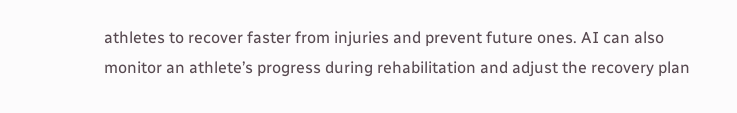athletes to recover faster from injuries and prevent future ones. AI can also monitor an athlete’s progress during rehabilitation and adjust the recovery plan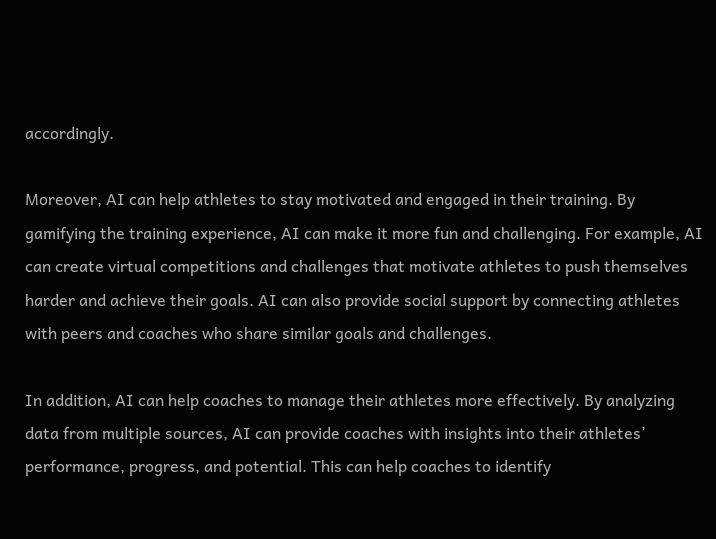accordingly.

Moreover, AI can help athletes to stay motivated and engaged in their training. By gamifying the training experience, AI can make it more fun and challenging. For example, AI can create virtual competitions and challenges that motivate athletes to push themselves harder and achieve their goals. AI can also provide social support by connecting athletes with peers and coaches who share similar goals and challenges.

In addition, AI can help coaches to manage their athletes more effectively. By analyzing data from multiple sources, AI can provide coaches with insights into their athletes’ performance, progress, and potential. This can help coaches to identify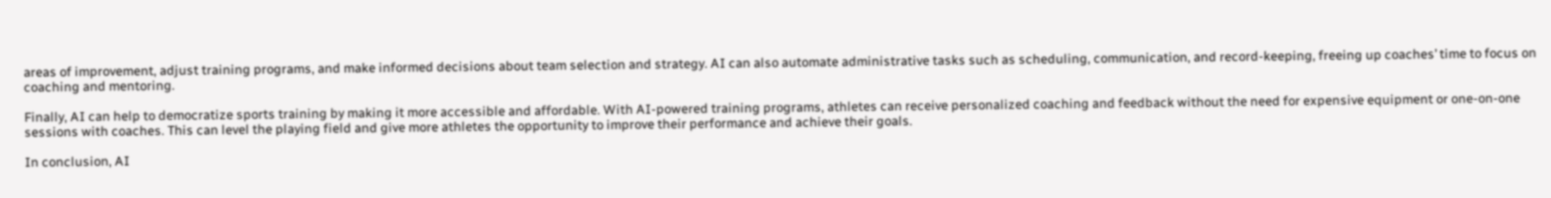areas of improvement, adjust training programs, and make informed decisions about team selection and strategy. AI can also automate administrative tasks such as scheduling, communication, and record-keeping, freeing up coaches’ time to focus on coaching and mentoring.

Finally, AI can help to democratize sports training by making it more accessible and affordable. With AI-powered training programs, athletes can receive personalized coaching and feedback without the need for expensive equipment or one-on-one sessions with coaches. This can level the playing field and give more athletes the opportunity to improve their performance and achieve their goals.

In conclusion, AI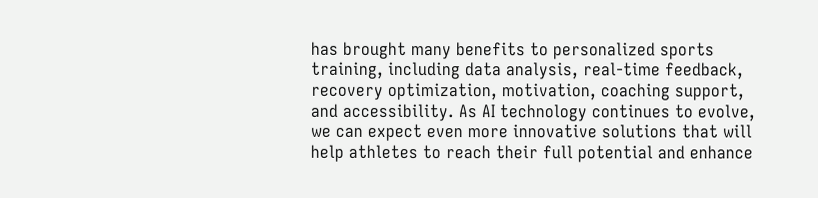has brought many benefits to personalized sports training, including data analysis, real-time feedback, recovery optimization, motivation, coaching support, and accessibility. As AI technology continues to evolve, we can expect even more innovative solutions that will help athletes to reach their full potential and enhance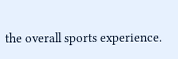the overall sports experience.